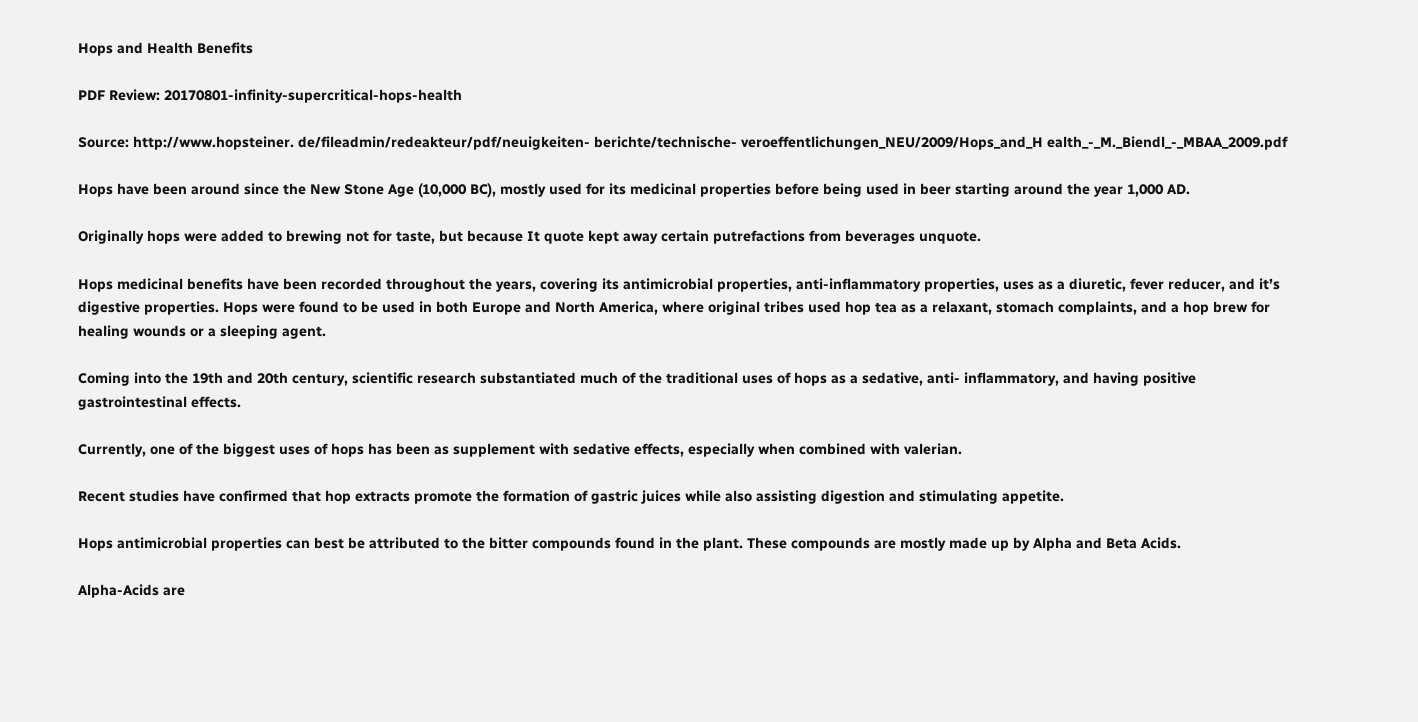Hops and Health Benefits

PDF Review: 20170801-infinity-supercritical-hops-health

Source: http://www.hopsteiner. de/fileadmin/redeakteur/pdf/neuigkeiten- berichte/technische- veroeffentlichungen_NEU/2009/Hops_and_H ealth_-_M._Biendl_-_MBAA_2009.pdf

Hops have been around since the New Stone Age (10,000 BC), mostly used for its medicinal properties before being used in beer starting around the year 1,000 AD.

Originally hops were added to brewing not for taste, but because It quote kept away certain putrefactions from beverages unquote.

Hops medicinal benefits have been recorded throughout the years, covering its antimicrobial properties, anti-inflammatory properties, uses as a diuretic, fever reducer, and it’s digestive properties. Hops were found to be used in both Europe and North America, where original tribes used hop tea as a relaxant, stomach complaints, and a hop brew for healing wounds or a sleeping agent.

Coming into the 19th and 20th century, scientific research substantiated much of the traditional uses of hops as a sedative, anti- inflammatory, and having positive gastrointestinal effects.

Currently, one of the biggest uses of hops has been as supplement with sedative effects, especially when combined with valerian.

Recent studies have confirmed that hop extracts promote the formation of gastric juices while also assisting digestion and stimulating appetite.

Hops antimicrobial properties can best be attributed to the bitter compounds found in the plant. These compounds are mostly made up by Alpha and Beta Acids.

Alpha-Acids are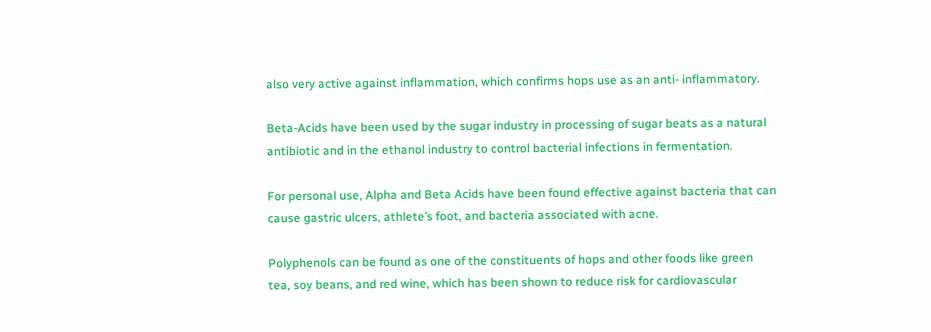also very active against inflammation, which confirms hops use as an anti- inflammatory.

Beta-Acids have been used by the sugar industry in processing of sugar beats as a natural antibiotic and in the ethanol industry to control bacterial infections in fermentation.

For personal use, Alpha and Beta Acids have been found effective against bacteria that can cause gastric ulcers, athlete’s foot, and bacteria associated with acne.

Polyphenols can be found as one of the constituents of hops and other foods like green tea, soy beans, and red wine, which has been shown to reduce risk for cardiovascular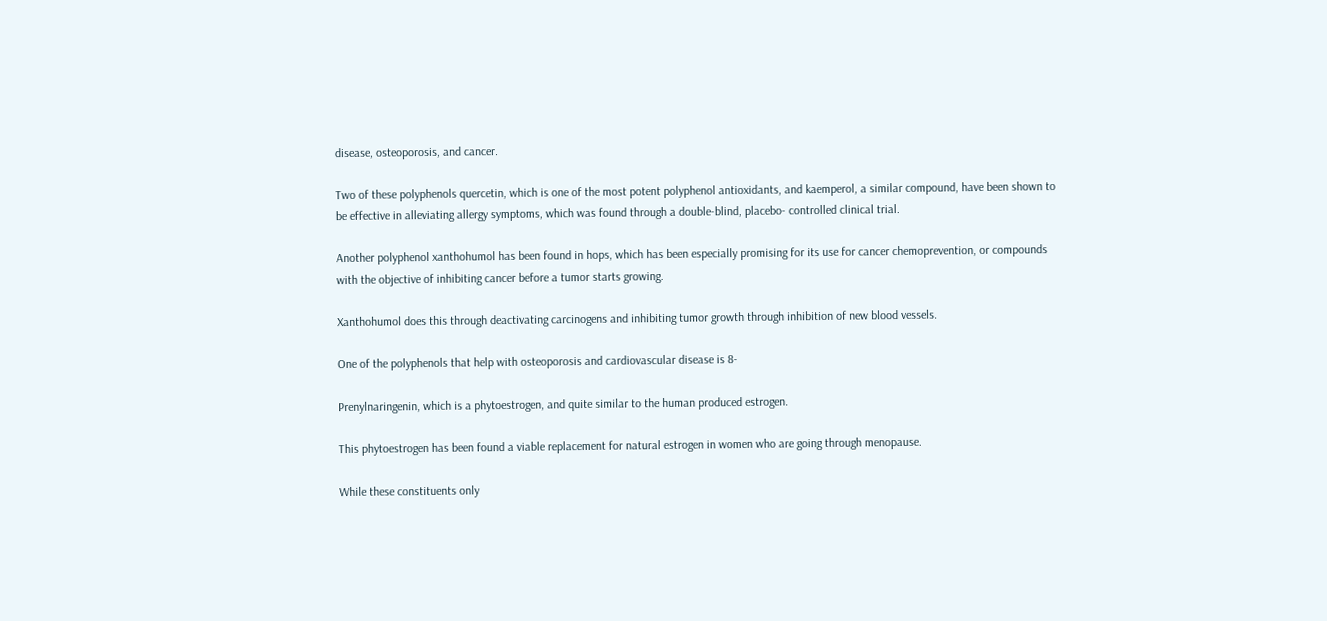disease, osteoporosis, and cancer.

Two of these polyphenols quercetin, which is one of the most potent polyphenol antioxidants, and kaemperol, a similar compound, have been shown to be effective in alleviating allergy symptoms, which was found through a double-blind, placebo- controlled clinical trial.

Another polyphenol xanthohumol has been found in hops, which has been especially promising for its use for cancer chemoprevention, or compounds with the objective of inhibiting cancer before a tumor starts growing.

Xanthohumol does this through deactivating carcinogens and inhibiting tumor growth through inhibition of new blood vessels.

One of the polyphenols that help with osteoporosis and cardiovascular disease is 8-

Prenylnaringenin, which is a phytoestrogen, and quite similar to the human produced estrogen.

This phytoestrogen has been found a viable replacement for natural estrogen in women who are going through menopause.

While these constituents only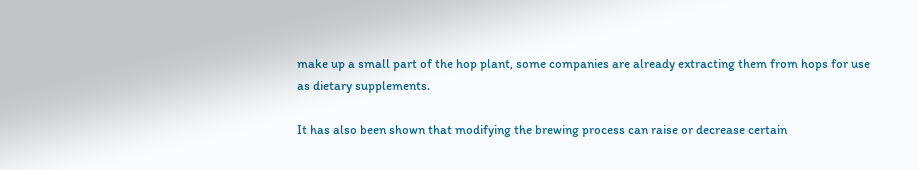make up a small part of the hop plant, some companies are already extracting them from hops for use as dietary supplements.

It has also been shown that modifying the brewing process can raise or decrease certain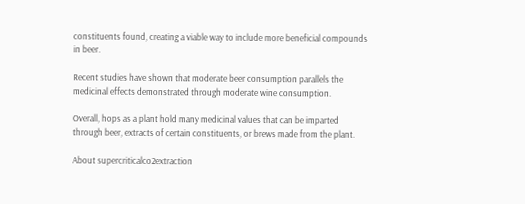constituents found, creating a viable way to include more beneficial compounds in beer.

Recent studies have shown that moderate beer consumption parallels the medicinal effects demonstrated through moderate wine consumption.

Overall, hops as a plant hold many medicinal values that can be imparted through beer, extracts of certain constituents, or brews made from the plant.

About supercriticalco2extraction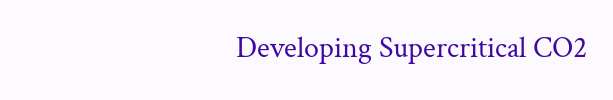Developing Supercritical CO2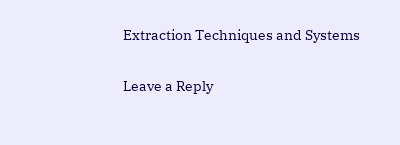Extraction Techniques and Systems

Leave a Reply